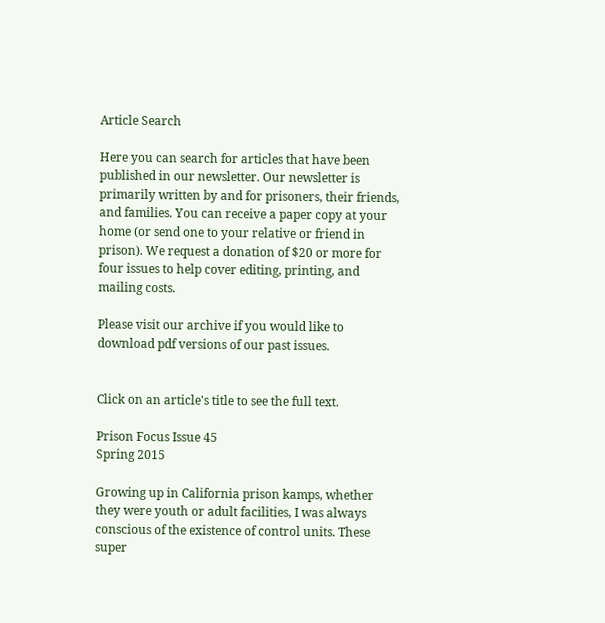Article Search

Here you can search for articles that have been published in our newsletter. Our newsletter is primarily written by and for prisoners, their friends, and families. You can receive a paper copy at your home (or send one to your relative or friend in prison). We request a donation of $20 or more for four issues to help cover editing, printing, and mailing costs.

Please visit our archive if you would like to download pdf versions of our past issues.


Click on an article's title to see the full text.

Prison Focus Issue 45
Spring 2015

Growing up in California prison kamps, whether they were youth or adult facilities, I was always conscious of the existence of control units. These super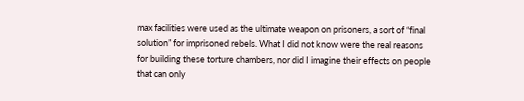max facilities were used as the ultimate weapon on prisoners, a sort of “final solution” for imprisoned rebels. What I did not know were the real reasons for building these torture chambers, nor did I imagine their effects on people that can only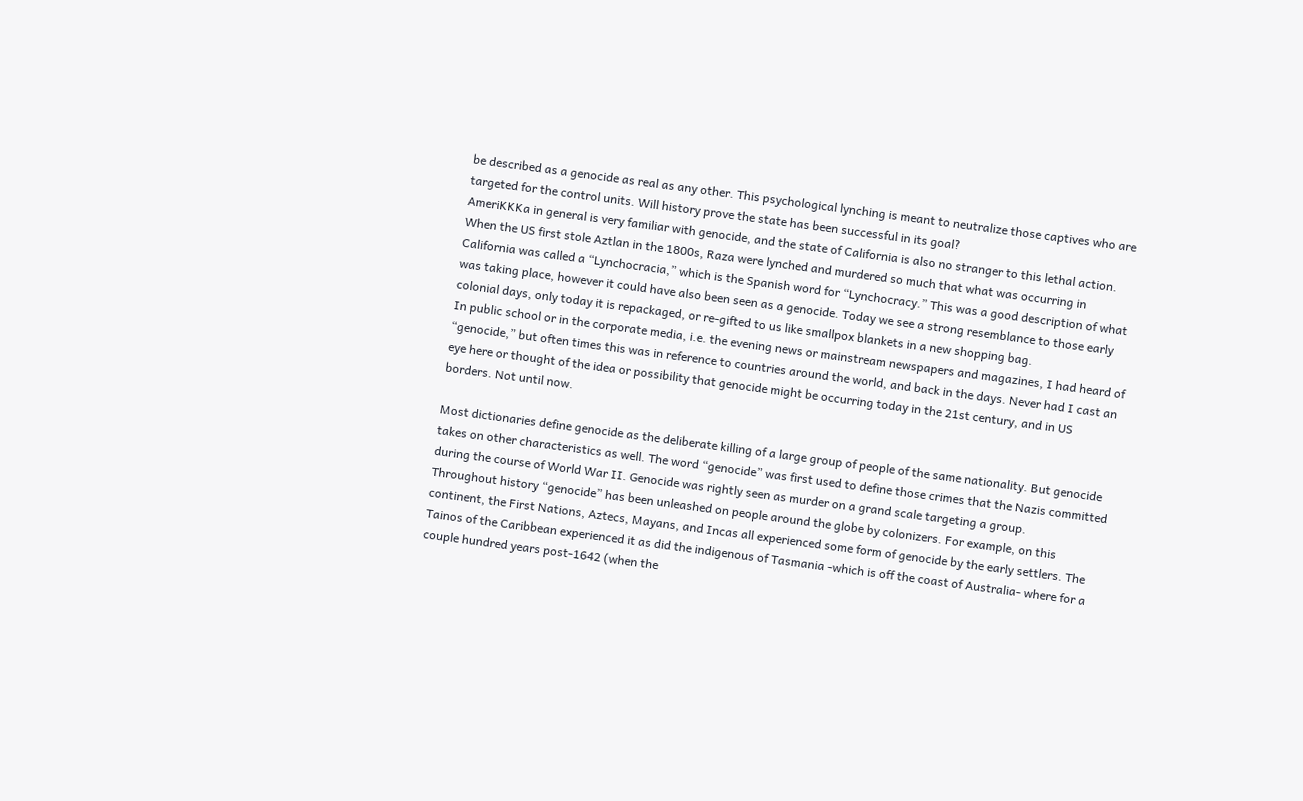be described as a genocide as real as any other. This psychological lynching is meant to neutralize those captives who are targeted for the control units. Will history prove the state has been successful in its goal?
AmeriKKKa in general is very familiar with genocide, and the state of California is also no stranger to this lethal action. When the US first stole Aztlan in the 1800s, Raza were lynched and murdered so much that what was occurring in California was called a “Lynchocracia,” which is the Spanish word for “Lynchocracy.” This was a good description of what was taking place, however it could have also been seen as a genocide. Today we see a strong resemblance to those early colonial days, only today it is repackaged, or re-gifted to us like smallpox blankets in a new shopping bag.
In public school or in the corporate media, i.e. the evening news or mainstream newspapers and magazines, I had heard of “genocide,” but often times this was in reference to countries around the world, and back in the days. Never had I cast an eye here or thought of the idea or possibility that genocide might be occurring today in the 21st century, and in US borders. Not until now.

Most dictionaries define genocide as the deliberate killing of a large group of people of the same nationality. But genocide takes on other characteristics as well. The word “genocide” was first used to define those crimes that the Nazis committed during the course of World War II. Genocide was rightly seen as murder on a grand scale targeting a group.
Throughout history “genocide” has been unleashed on people around the globe by colonizers. For example, on this continent, the First Nations, Aztecs, Mayans, and Incas all experienced some form of genocide by the early settlers. The Tainos of the Caribbean experienced it as did the indigenous of Tasmania -which is off the coast of Australia- where for a couple hundred years post-1642 (when the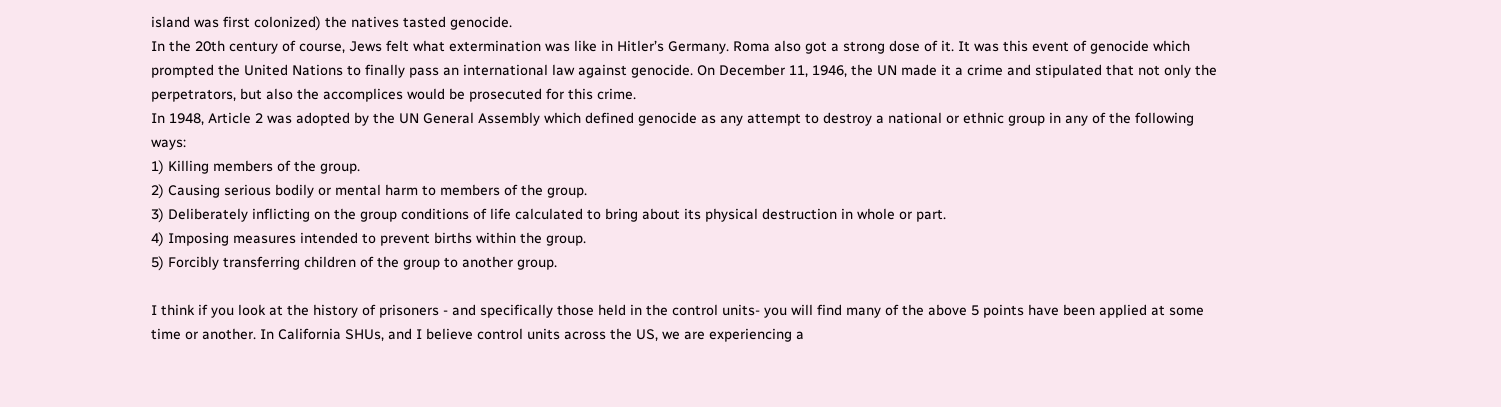island was first colonized) the natives tasted genocide.
In the 20th century of course, Jews felt what extermination was like in Hitler’s Germany. Roma also got a strong dose of it. It was this event of genocide which prompted the United Nations to finally pass an international law against genocide. On December 11, 1946, the UN made it a crime and stipulated that not only the perpetrators, but also the accomplices would be prosecuted for this crime.
In 1948, Article 2 was adopted by the UN General Assembly which defined genocide as any attempt to destroy a national or ethnic group in any of the following ways:
1) Killing members of the group.
2) Causing serious bodily or mental harm to members of the group.
3) Deliberately inflicting on the group conditions of life calculated to bring about its physical destruction in whole or part.
4) Imposing measures intended to prevent births within the group.
5) Forcibly transferring children of the group to another group.

I think if you look at the history of prisoners - and specifically those held in the control units- you will find many of the above 5 points have been applied at some time or another. In California SHUs, and I believe control units across the US, we are experiencing a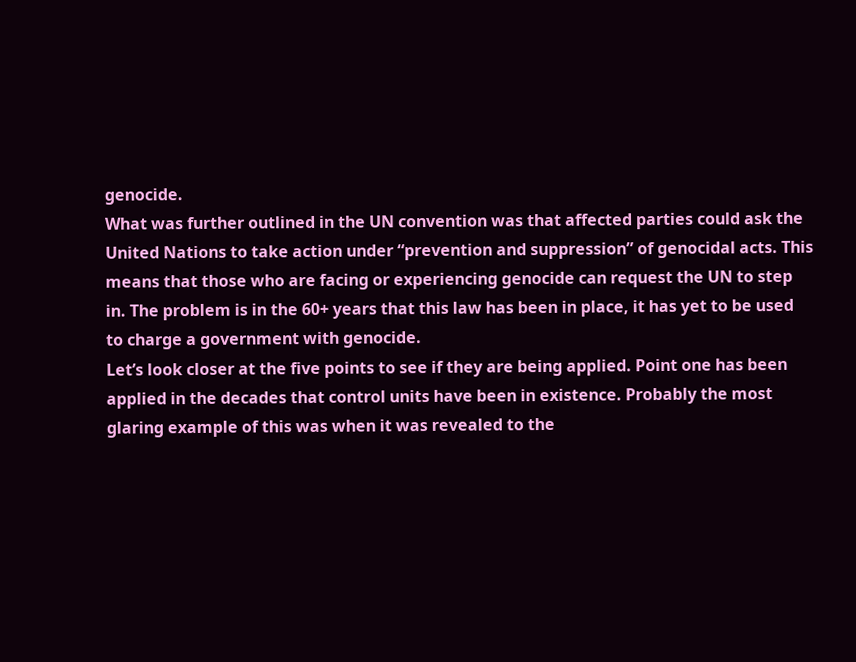genocide.
What was further outlined in the UN convention was that affected parties could ask the United Nations to take action under “prevention and suppression” of genocidal acts. This means that those who are facing or experiencing genocide can request the UN to step in. The problem is in the 60+ years that this law has been in place, it has yet to be used to charge a government with genocide.
Let’s look closer at the five points to see if they are being applied. Point one has been applied in the decades that control units have been in existence. Probably the most glaring example of this was when it was revealed to the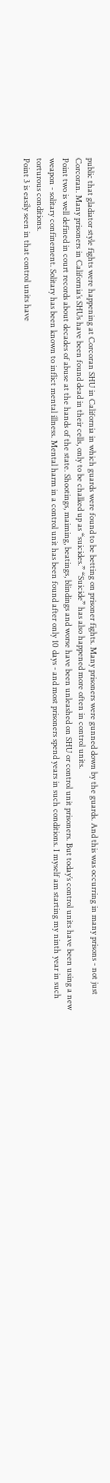public that gladiator style fights were happening at Corcoran SHU in California in which guards were found to be betting on prisoner fights. Many prisoners were gunned down by the guards. And this was occurring in many prisons - not just Corcoran. Many prisoners in California’s SHUs have been found dead in their cells, only to be chalked up as “suicides.” “Suicide” has also happened more often in control units.
Point two is well defined in court records about decades of abuse at the hands of the state. Shootings, maiming, beatings, blindings and worse have been unleashed on SHU or control unit prisoners. But today’s control units have been using a new weapon - solitary confinement. Solitary has been known to inflict mental illness. Mental harm in a control unit has been found after only 10 days - and most prisoners spend years in such conditions. I myself am starting my ninth year in such torturous conditions.
Point 3 is easily seen in that control units have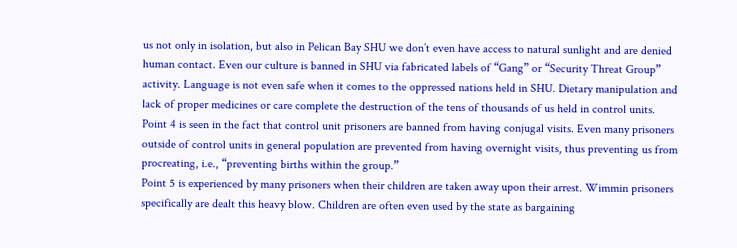us not only in isolation, but also in Pelican Bay SHU we don’t even have access to natural sunlight and are denied human contact. Even our culture is banned in SHU via fabricated labels of “Gang” or “Security Threat Group” activity. Language is not even safe when it comes to the oppressed nations held in SHU. Dietary manipulation and lack of proper medicines or care complete the destruction of the tens of thousands of us held in control units.
Point 4 is seen in the fact that control unit prisoners are banned from having conjugal visits. Even many prisoners outside of control units in general population are prevented from having overnight visits, thus preventing us from procreating, i.e., “preventing births within the group.”
Point 5 is experienced by many prisoners when their children are taken away upon their arrest. Wimmin prisoners specifically are dealt this heavy blow. Children are often even used by the state as bargaining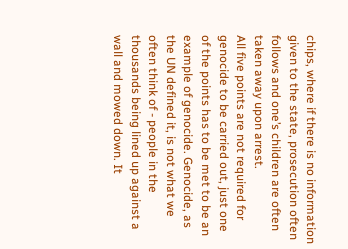chips, where if there is no information given to the state, prosecution often follows and one’s children are often taken away upon arrest.
All five points are not required for genocide to be carried out, just one of the points has to be met to be an example of genocide. Genocide, as the UN defined it, is not what we often think of - people in the thousands being lined up against a wall and mowed down. It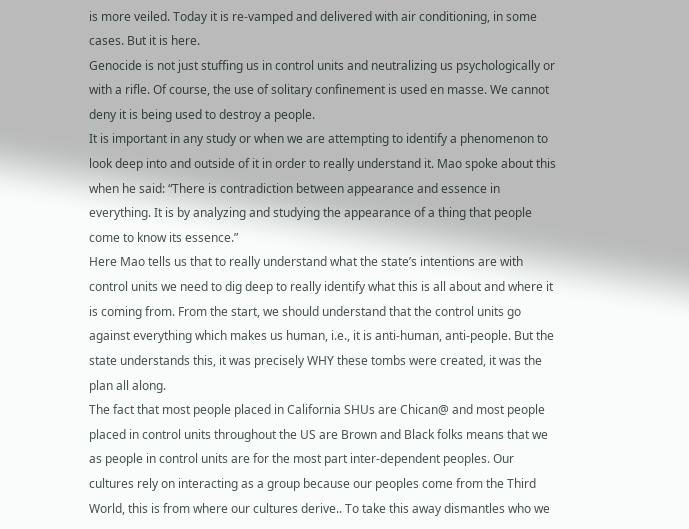is more veiled. Today it is re-vamped and delivered with air conditioning, in some cases. But it is here.
Genocide is not just stuffing us in control units and neutralizing us psychologically or with a rifle. Of course, the use of solitary confinement is used en masse. We cannot deny it is being used to destroy a people.
It is important in any study or when we are attempting to identify a phenomenon to look deep into and outside of it in order to really understand it. Mao spoke about this when he said: “There is contradiction between appearance and essence in everything. It is by analyzing and studying the appearance of a thing that people come to know its essence.”
Here Mao tells us that to really understand what the state’s intentions are with control units we need to dig deep to really identify what this is all about and where it is coming from. From the start, we should understand that the control units go against everything which makes us human, i.e., it is anti-human, anti-people. But the state understands this, it was precisely WHY these tombs were created, it was the plan all along.
The fact that most people placed in California SHUs are Chican@ and most people placed in control units throughout the US are Brown and Black folks means that we as people in control units are for the most part inter-dependent peoples. Our cultures rely on interacting as a group because our peoples come from the Third World, this is from where our cultures derive.. To take this away dismantles who we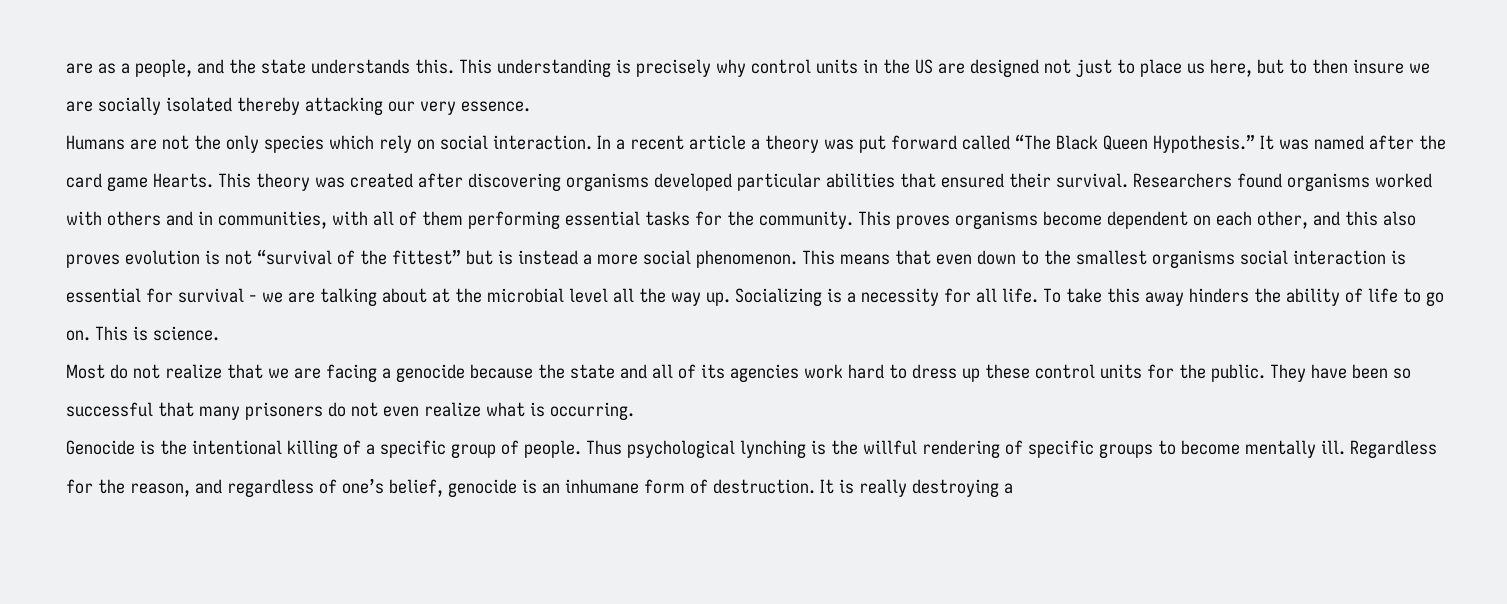are as a people, and the state understands this. This understanding is precisely why control units in the US are designed not just to place us here, but to then insure we are socially isolated thereby attacking our very essence.
Humans are not the only species which rely on social interaction. In a recent article a theory was put forward called “The Black Queen Hypothesis.” It was named after the card game Hearts. This theory was created after discovering organisms developed particular abilities that ensured their survival. Researchers found organisms worked with others and in communities, with all of them performing essential tasks for the community. This proves organisms become dependent on each other, and this also proves evolution is not “survival of the fittest” but is instead a more social phenomenon. This means that even down to the smallest organisms social interaction is essential for survival - we are talking about at the microbial level all the way up. Socializing is a necessity for all life. To take this away hinders the ability of life to go on. This is science.
Most do not realize that we are facing a genocide because the state and all of its agencies work hard to dress up these control units for the public. They have been so successful that many prisoners do not even realize what is occurring.
Genocide is the intentional killing of a specific group of people. Thus psychological lynching is the willful rendering of specific groups to become mentally ill. Regardless for the reason, and regardless of one’s belief, genocide is an inhumane form of destruction. It is really destroying a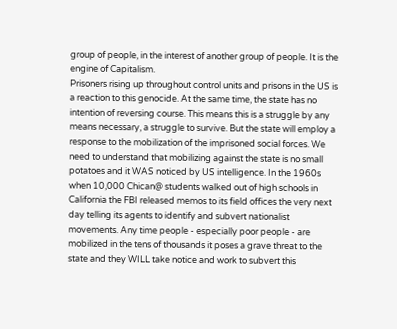group of people, in the interest of another group of people. It is the engine of Capitalism.
Prisoners rising up throughout control units and prisons in the US is a reaction to this genocide. At the same time, the state has no intention of reversing course. This means this is a struggle by any means necessary, a struggle to survive. But the state will employ a response to the mobilization of the imprisoned social forces. We need to understand that mobilizing against the state is no small potatoes and it WAS noticed by US intelligence. In the 1960s when 10,000 Chican@ students walked out of high schools in California the FBI released memos to its field offices the very next day telling its agents to identify and subvert nationalist movements. Any time people - especially poor people - are mobilized in the tens of thousands it poses a grave threat to the state and they WILL take notice and work to subvert this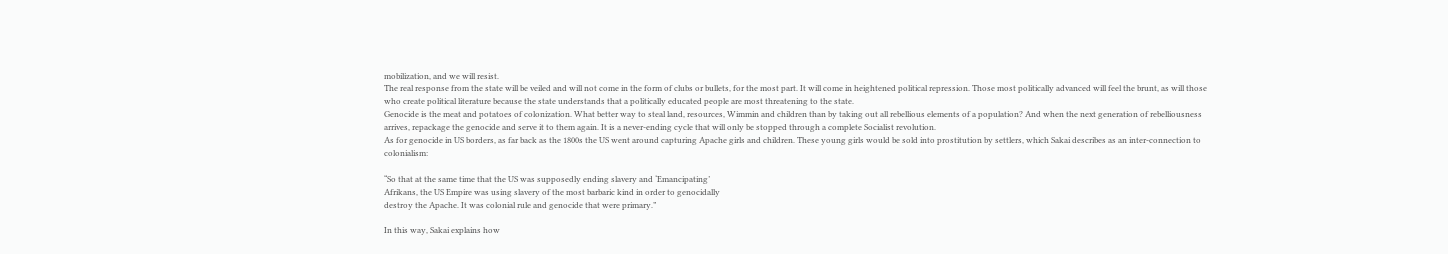mobilization, and we will resist.
The real response from the state will be veiled and will not come in the form of clubs or bullets, for the most part. It will come in heightened political repression. Those most politically advanced will feel the brunt, as will those who create political literature because the state understands that a politically educated people are most threatening to the state.
Genocide is the meat and potatoes of colonization. What better way to steal land, resources, Wimmin and children than by taking out all rebellious elements of a population? And when the next generation of rebelliousness arrives, repackage the genocide and serve it to them again. It is a never-ending cycle that will only be stopped through a complete Socialist revolution.
As for genocide in US borders, as far back as the 1800s the US went around capturing Apache girls and children. These young girls would be sold into prostitution by settlers, which Sakai describes as an inter-connection to colonialism:

“So that at the same time that the US was supposedly ending slavery and ‘Emancipating’
Afrikans, the US Empire was using slavery of the most barbaric kind in order to genocidally
destroy the Apache. It was colonial rule and genocide that were primary.”

In this way, Sakai explains how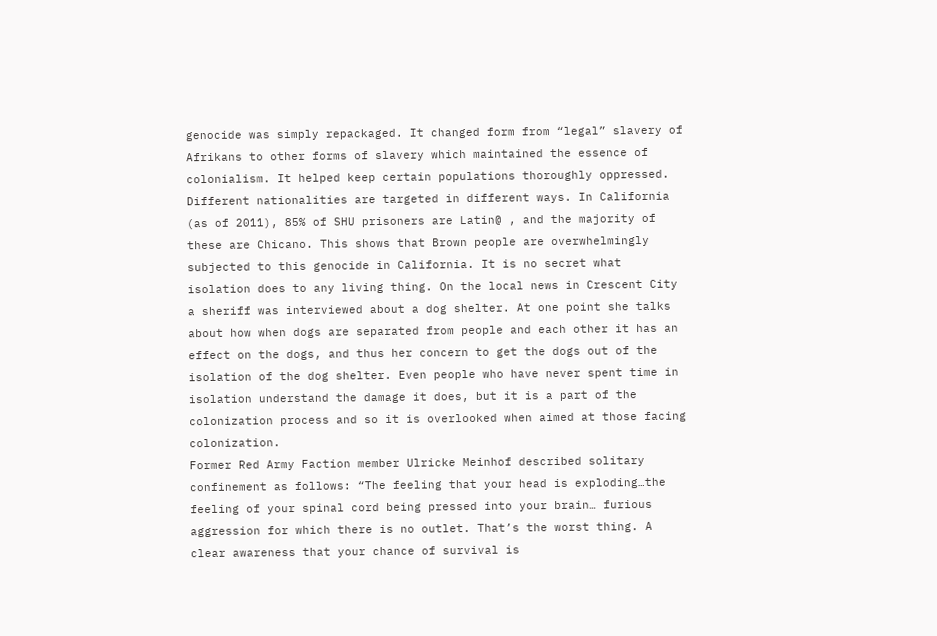genocide was simply repackaged. It changed form from “legal” slavery of Afrikans to other forms of slavery which maintained the essence of colonialism. It helped keep certain populations thoroughly oppressed.
Different nationalities are targeted in different ways. In California (as of 2011), 85% of SHU prisoners are Latin@ , and the majority of these are Chicano. This shows that Brown people are overwhelmingly subjected to this genocide in California. It is no secret what isolation does to any living thing. On the local news in Crescent City a sheriff was interviewed about a dog shelter. At one point she talks about how when dogs are separated from people and each other it has an effect on the dogs, and thus her concern to get the dogs out of the isolation of the dog shelter. Even people who have never spent time in isolation understand the damage it does, but it is a part of the colonization process and so it is overlooked when aimed at those facing colonization.
Former Red Army Faction member Ulricke Meinhof described solitary confinement as follows: “The feeling that your head is exploding…the feeling of your spinal cord being pressed into your brain… furious aggression for which there is no outlet. That’s the worst thing. A clear awareness that your chance of survival is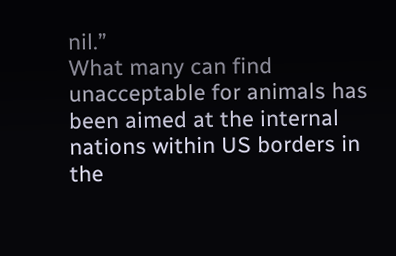nil.”
What many can find unacceptable for animals has been aimed at the internal nations within US borders in the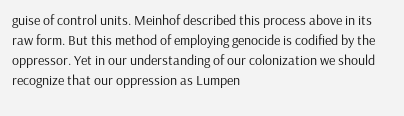guise of control units. Meinhof described this process above in its raw form. But this method of employing genocide is codified by the oppressor. Yet in our understanding of our colonization we should recognize that our oppression as Lumpen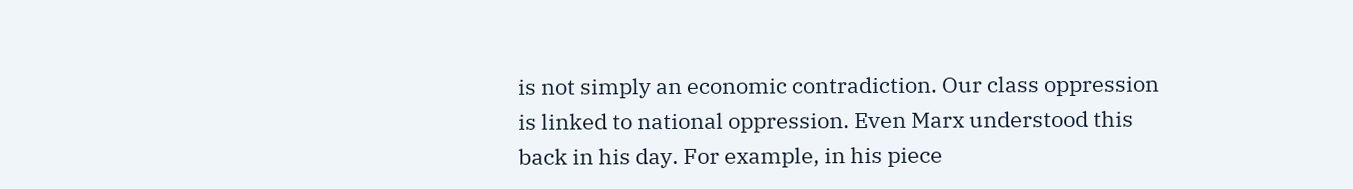is not simply an economic contradiction. Our class oppression is linked to national oppression. Even Marx understood this back in his day. For example, in his piece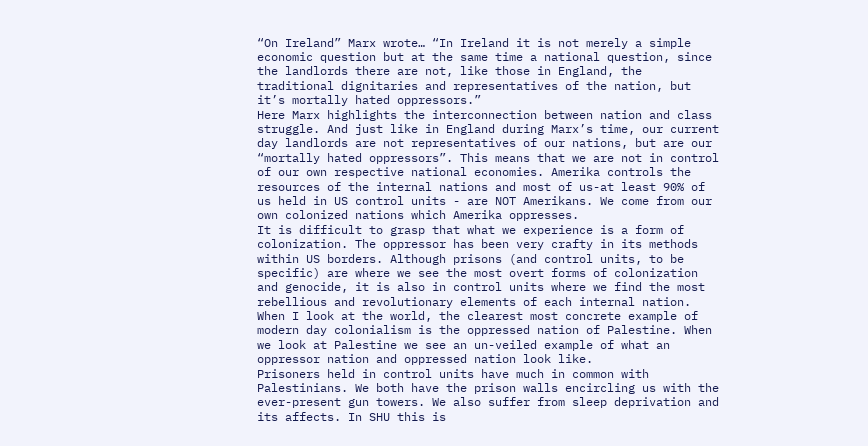“On Ireland” Marx wrote… “In Ireland it is not merely a simple economic question but at the same time a national question, since the landlords there are not, like those in England, the traditional dignitaries and representatives of the nation, but it’s mortally hated oppressors.”
Here Marx highlights the interconnection between nation and class struggle. And just like in England during Marx’s time, our current day landlords are not representatives of our nations, but are our “mortally hated oppressors”. This means that we are not in control of our own respective national economies. Amerika controls the resources of the internal nations and most of us-at least 90% of us held in US control units - are NOT Amerikans. We come from our own colonized nations which Amerika oppresses.
It is difficult to grasp that what we experience is a form of colonization. The oppressor has been very crafty in its methods within US borders. Although prisons (and control units, to be specific) are where we see the most overt forms of colonization and genocide, it is also in control units where we find the most rebellious and revolutionary elements of each internal nation.
When I look at the world, the clearest most concrete example of modern day colonialism is the oppressed nation of Palestine. When we look at Palestine we see an un-veiled example of what an oppressor nation and oppressed nation look like.
Prisoners held in control units have much in common with Palestinians. We both have the prison walls encircling us with the ever-present gun towers. We also suffer from sleep deprivation and its affects. In SHU this is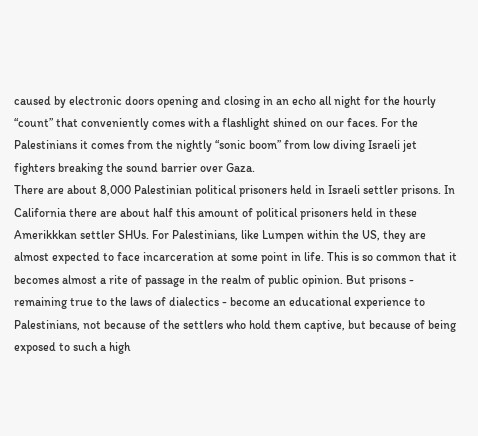caused by electronic doors opening and closing in an echo all night for the hourly “count” that conveniently comes with a flashlight shined on our faces. For the Palestinians it comes from the nightly “sonic boom” from low diving Israeli jet fighters breaking the sound barrier over Gaza.
There are about 8,000 Palestinian political prisoners held in Israeli settler prisons. In California there are about half this amount of political prisoners held in these Amerikkkan settler SHUs. For Palestinians, like Lumpen within the US, they are almost expected to face incarceration at some point in life. This is so common that it becomes almost a rite of passage in the realm of public opinion. But prisons - remaining true to the laws of dialectics - become an educational experience to Palestinians, not because of the settlers who hold them captive, but because of being exposed to such a high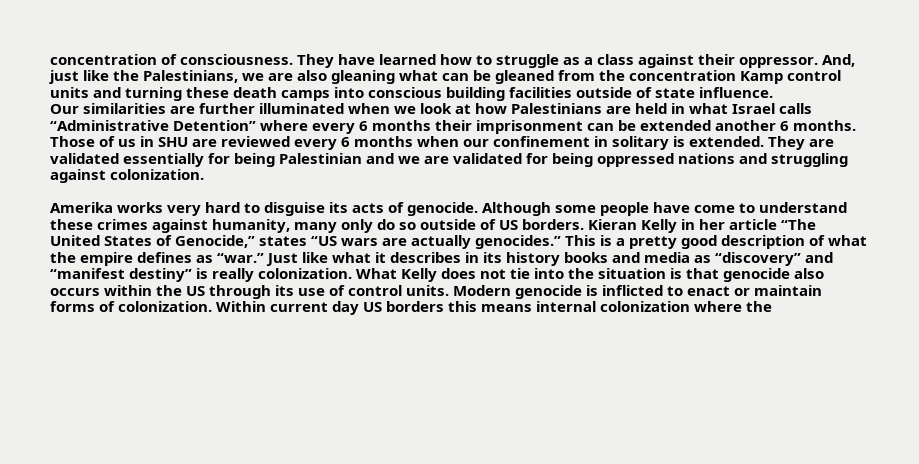concentration of consciousness. They have learned how to struggle as a class against their oppressor. And, just like the Palestinians, we are also gleaning what can be gleaned from the concentration Kamp control units and turning these death camps into conscious building facilities outside of state influence.
Our similarities are further illuminated when we look at how Palestinians are held in what Israel calls “Administrative Detention” where every 6 months their imprisonment can be extended another 6 months. Those of us in SHU are reviewed every 6 months when our confinement in solitary is extended. They are validated essentially for being Palestinian and we are validated for being oppressed nations and struggling against colonization.

Amerika works very hard to disguise its acts of genocide. Although some people have come to understand these crimes against humanity, many only do so outside of US borders. Kieran Kelly in her article “The United States of Genocide,” states “US wars are actually genocides.” This is a pretty good description of what the empire defines as “war.” Just like what it describes in its history books and media as “discovery” and “manifest destiny” is really colonization. What Kelly does not tie into the situation is that genocide also occurs within the US through its use of control units. Modern genocide is inflicted to enact or maintain forms of colonization. Within current day US borders this means internal colonization where the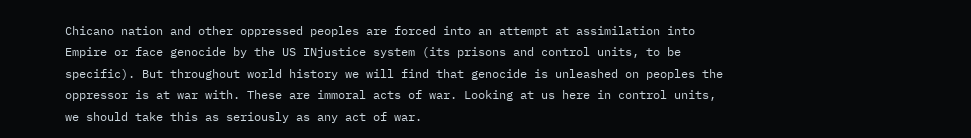Chicano nation and other oppressed peoples are forced into an attempt at assimilation into Empire or face genocide by the US INjustice system (its prisons and control units, to be specific). But throughout world history we will find that genocide is unleashed on peoples the oppressor is at war with. These are immoral acts of war. Looking at us here in control units, we should take this as seriously as any act of war.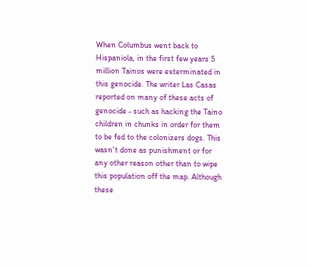When Columbus went back to Hispaniola, in the first few years 5 million Tainos were exterminated in this genocide. The writer Las Casas reported on many of these acts of genocide - such as hacking the Taino children in chunks in order for them to be fed to the colonizers dogs. This wasn’t done as punishment or for any other reason other than to wipe this population off the map. Although these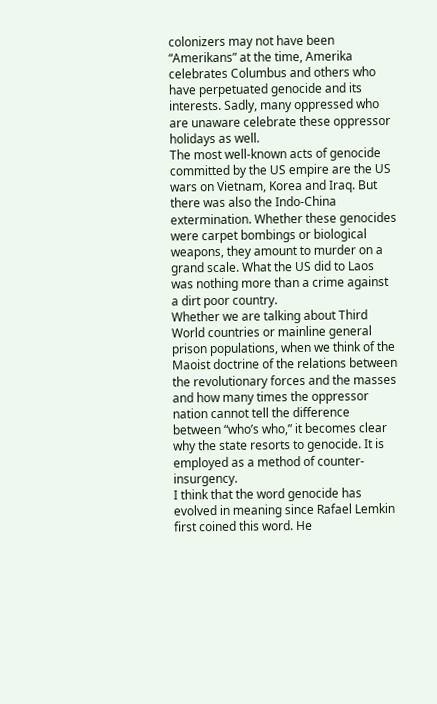colonizers may not have been “Amerikans” at the time, Amerika celebrates Columbus and others who have perpetuated genocide and its interests. Sadly, many oppressed who are unaware celebrate these oppressor holidays as well.
The most well-known acts of genocide committed by the US empire are the US wars on Vietnam, Korea and Iraq. But there was also the Indo-China extermination. Whether these genocides were carpet bombings or biological weapons, they amount to murder on a grand scale. What the US did to Laos was nothing more than a crime against a dirt poor country.
Whether we are talking about Third World countries or mainline general prison populations, when we think of the Maoist doctrine of the relations between the revolutionary forces and the masses and how many times the oppressor nation cannot tell the difference between “who’s who,” it becomes clear why the state resorts to genocide. It is employed as a method of counter-insurgency.
I think that the word genocide has evolved in meaning since Rafael Lemkin first coined this word. He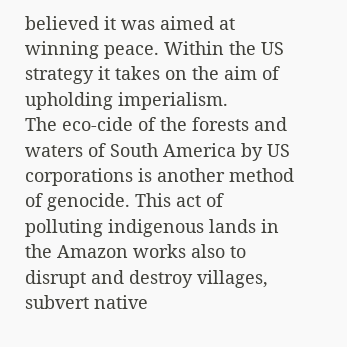believed it was aimed at winning peace. Within the US strategy it takes on the aim of upholding imperialism.
The eco-cide of the forests and waters of South America by US corporations is another method of genocide. This act of polluting indigenous lands in the Amazon works also to disrupt and destroy villages, subvert native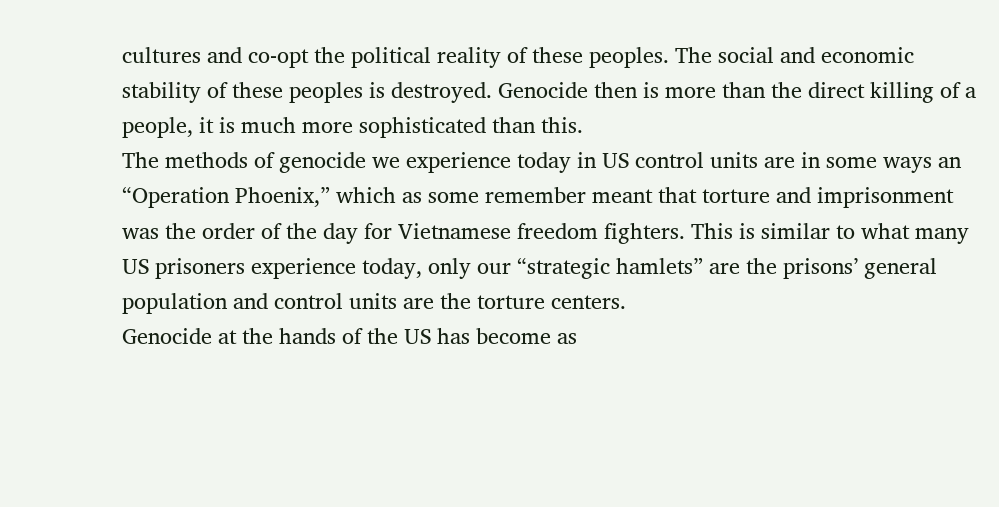cultures and co-opt the political reality of these peoples. The social and economic stability of these peoples is destroyed. Genocide then is more than the direct killing of a people, it is much more sophisticated than this.
The methods of genocide we experience today in US control units are in some ways an “Operation Phoenix,” which as some remember meant that torture and imprisonment was the order of the day for Vietnamese freedom fighters. This is similar to what many US prisoners experience today, only our “strategic hamlets” are the prisons’ general population and control units are the torture centers.
Genocide at the hands of the US has become as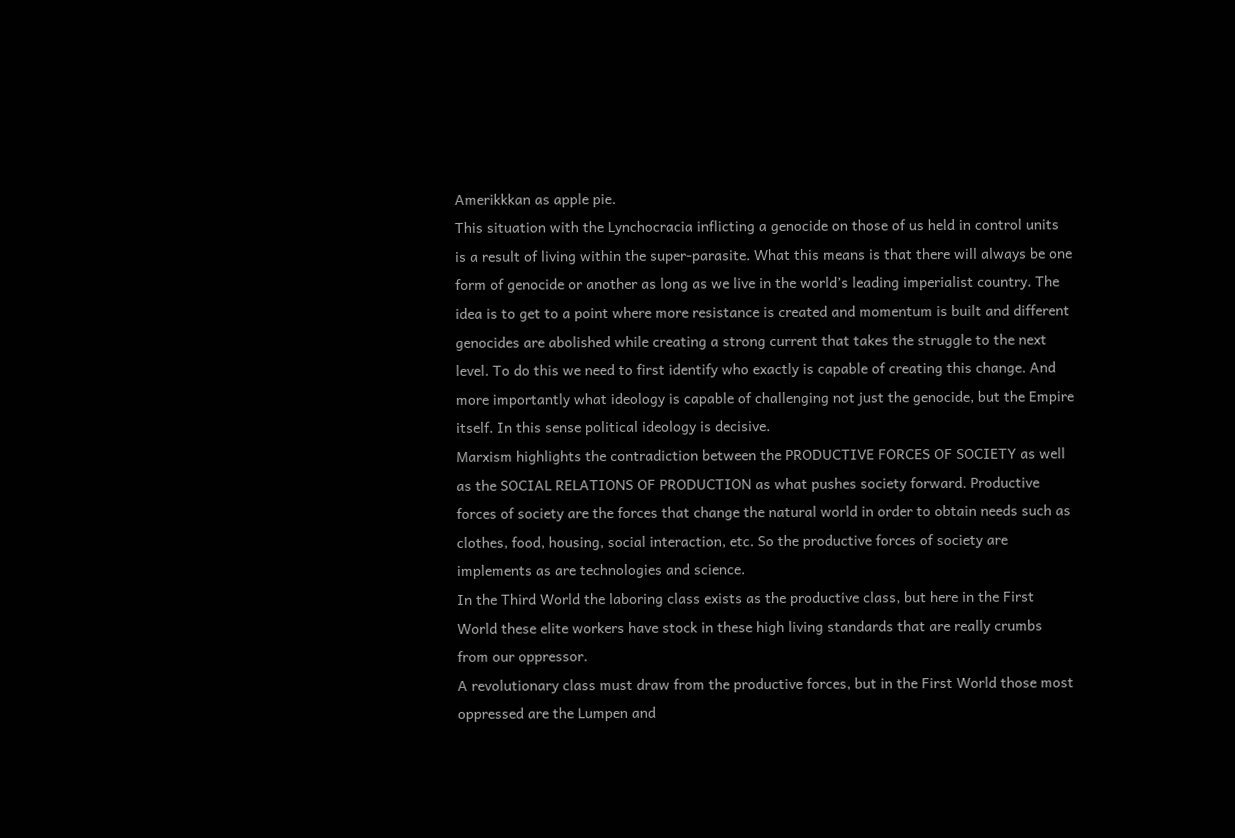Amerikkkan as apple pie.
This situation with the Lynchocracia inflicting a genocide on those of us held in control units is a result of living within the super-parasite. What this means is that there will always be one form of genocide or another as long as we live in the world’s leading imperialist country. The idea is to get to a point where more resistance is created and momentum is built and different genocides are abolished while creating a strong current that takes the struggle to the next level. To do this we need to first identify who exactly is capable of creating this change. And more importantly what ideology is capable of challenging not just the genocide, but the Empire itself. In this sense political ideology is decisive.
Marxism highlights the contradiction between the PRODUCTIVE FORCES OF SOCIETY as well as the SOCIAL RELATIONS OF PRODUCTION as what pushes society forward. Productive forces of society are the forces that change the natural world in order to obtain needs such as clothes, food, housing, social interaction, etc. So the productive forces of society are implements as are technologies and science.
In the Third World the laboring class exists as the productive class, but here in the First World these elite workers have stock in these high living standards that are really crumbs from our oppressor.
A revolutionary class must draw from the productive forces, but in the First World those most oppressed are the Lumpen and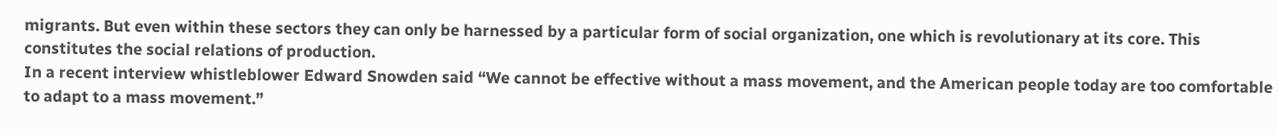migrants. But even within these sectors they can only be harnessed by a particular form of social organization, one which is revolutionary at its core. This constitutes the social relations of production.
In a recent interview whistleblower Edward Snowden said “We cannot be effective without a mass movement, and the American people today are too comfortable to adapt to a mass movement.”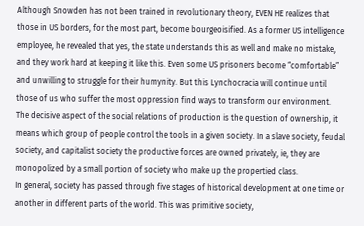Although Snowden has not been trained in revolutionary theory, EVEN HE realizes that those in US borders, for the most part, become bourgeoisified. As a former US intelligence employee, he revealed that yes, the state understands this as well and make no mistake, and they work hard at keeping it like this. Even some US prisoners become “comfortable” and unwilling to struggle for their humynity. But this Lynchocracia will continue until those of us who suffer the most oppression find ways to transform our environment.
The decisive aspect of the social relations of production is the question of ownership, it means which group of people control the tools in a given society. In a slave society, feudal society, and capitalist society the productive forces are owned privately, ie, they are monopolized by a small portion of society who make up the propertied class.
In general, society has passed through five stages of historical development at one time or another in different parts of the world. This was primitive society,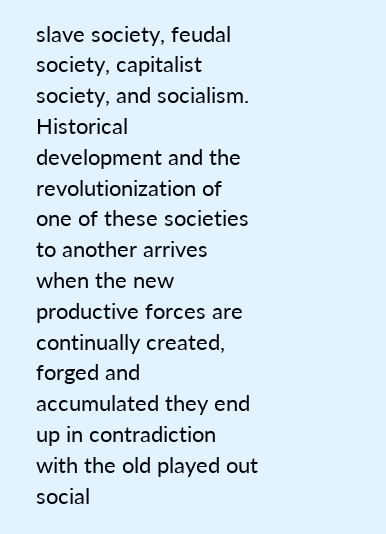slave society, feudal society, capitalist society, and socialism.
Historical development and the revolutionization of one of these societies to another arrives when the new productive forces are continually created, forged and accumulated they end up in contradiction with the old played out social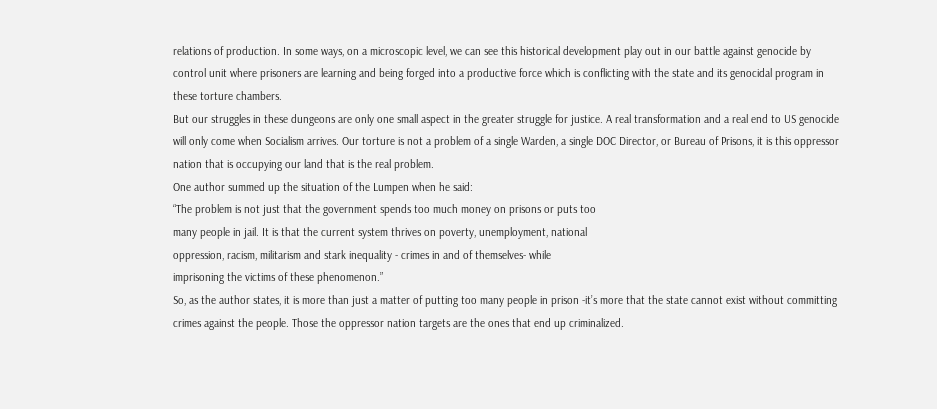relations of production. In some ways, on a microscopic level, we can see this historical development play out in our battle against genocide by control unit where prisoners are learning and being forged into a productive force which is conflicting with the state and its genocidal program in these torture chambers.
But our struggles in these dungeons are only one small aspect in the greater struggle for justice. A real transformation and a real end to US genocide will only come when Socialism arrives. Our torture is not a problem of a single Warden, a single DOC Director, or Bureau of Prisons, it is this oppressor nation that is occupying our land that is the real problem.
One author summed up the situation of the Lumpen when he said:
“The problem is not just that the government spends too much money on prisons or puts too
many people in jail. It is that the current system thrives on poverty, unemployment, national
oppression, racism, militarism and stark inequality - crimes in and of themselves- while
imprisoning the victims of these phenomenon.”
So, as the author states, it is more than just a matter of putting too many people in prison -it’s more that the state cannot exist without committing crimes against the people. Those the oppressor nation targets are the ones that end up criminalized.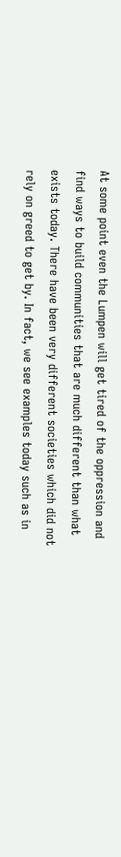At some point even the Lumpen will get tired of the oppression and find ways to build communities that are much different than what exists today. There have been very different societies which did not rely on greed to get by. In fact, we see examples today such as in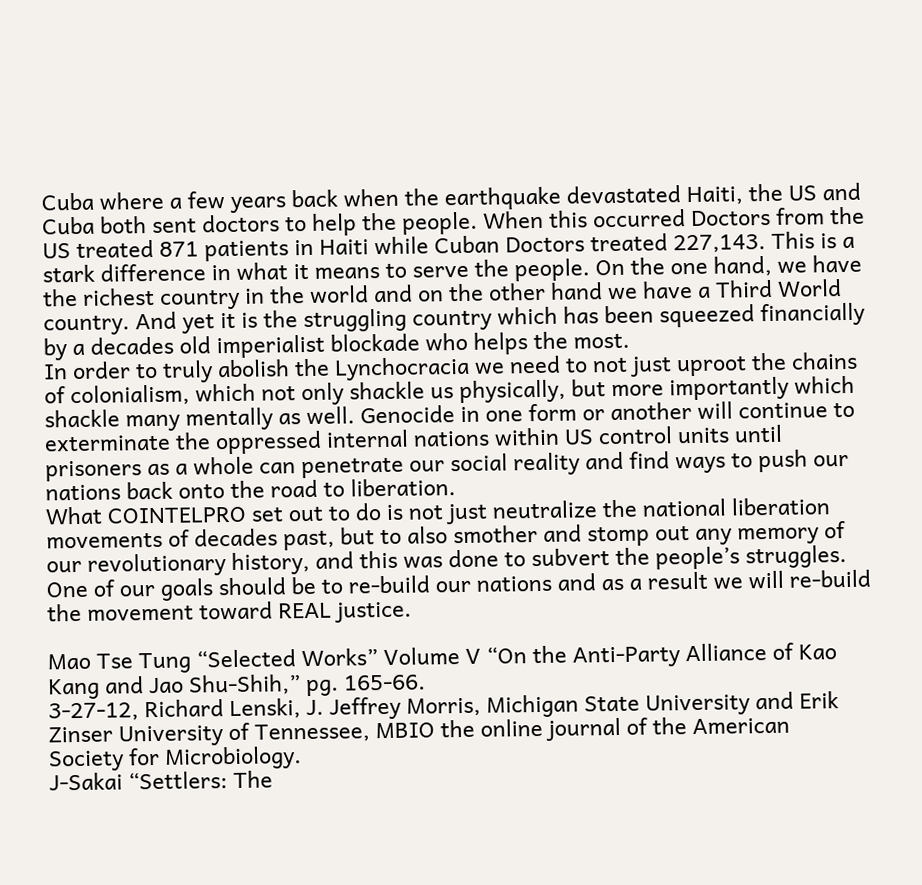Cuba where a few years back when the earthquake devastated Haiti, the US and Cuba both sent doctors to help the people. When this occurred Doctors from the US treated 871 patients in Haiti while Cuban Doctors treated 227,143. This is a stark difference in what it means to serve the people. On the one hand, we have the richest country in the world and on the other hand we have a Third World country. And yet it is the struggling country which has been squeezed financially by a decades old imperialist blockade who helps the most.
In order to truly abolish the Lynchocracia we need to not just uproot the chains of colonialism, which not only shackle us physically, but more importantly which shackle many mentally as well. Genocide in one form or another will continue to exterminate the oppressed internal nations within US control units until prisoners as a whole can penetrate our social reality and find ways to push our nations back onto the road to liberation.
What COINTELPRO set out to do is not just neutralize the national liberation movements of decades past, but to also smother and stomp out any memory of our revolutionary history, and this was done to subvert the people’s struggles. One of our goals should be to re-build our nations and as a result we will re-build the movement toward REAL justice.

Mao Tse Tung “Selected Works” Volume V “On the Anti-Party Alliance of Kao Kang and Jao Shu-Shih,” pg. 165-66.
3-27-12, Richard Lenski, J. Jeffrey Morris, Michigan State University and Erik Zinser University of Tennessee, MBIO the online journal of the American
Society for Microbiology.
J-Sakai “Settlers: The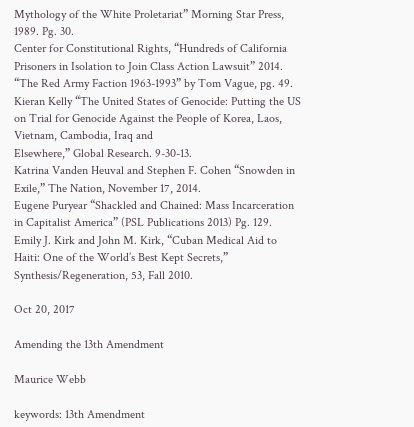Mythology of the White Proletariat” Morning Star Press, 1989. Pg. 30.
Center for Constitutional Rights, “Hundreds of California Prisoners in Isolation to Join Class Action Lawsuit” 2014.
“The Red Army Faction 1963-1993” by Tom Vague, pg. 49.
Kieran Kelly “The United States of Genocide: Putting the US on Trial for Genocide Against the People of Korea, Laos, Vietnam, Cambodia, Iraq and
Elsewhere,” Global Research. 9-30-13.
Katrina Vanden Heuval and Stephen F. Cohen “Snowden in Exile,” The Nation, November 17, 2014.
Eugene Puryear “Shackled and Chained: Mass Incarceration in Capitalist America” (PSL Publications 2013) Pg. 129.
Emily J. Kirk and John M. Kirk, “Cuban Medical Aid to Haiti: One of the World’s Best Kept Secrets,” Synthesis/Regeneration, 53, Fall 2010.

Oct 20, 2017

Amending the 13th Amendment

Maurice Webb

keywords: 13th Amendment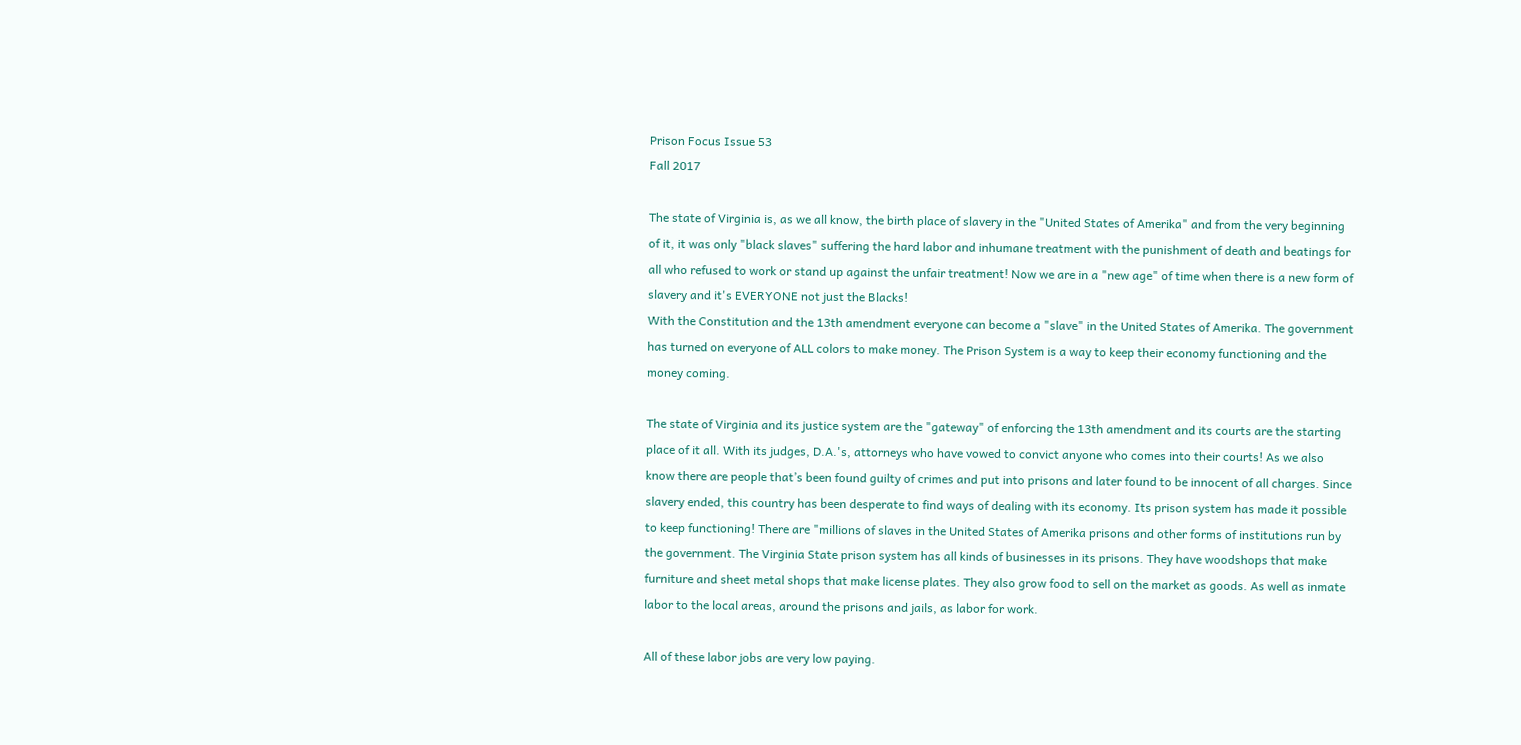Prison Focus Issue 53
Fall 2017

The state of Virginia is, as we all know, the birth place of slavery in the "United States of Amerika" and from the very beginning of it, it was only "black slaves" suffering the hard labor and inhumane treatment with the punishment of death and beatings for all who refused to work or stand up against the unfair treatment! Now we are in a "new age" of time when there is a new form of slavery and it's EVERYONE not just the Blacks!
With the Constitution and the 13th amendment everyone can become a "slave" in the United States of Amerika. The government has turned on everyone of ALL colors to make money. The Prison System is a way to keep their economy functioning and the money coming.

The state of Virginia and its justice system are the "gateway" of enforcing the 13th amendment and its courts are the starting place of it all. With its judges, D.A.'s, attorneys who have vowed to convict anyone who comes into their courts! As we also know there are people that’s been found guilty of crimes and put into prisons and later found to be innocent of all charges. Since slavery ended, this country has been desperate to find ways of dealing with its economy. Its prison system has made it possible to keep functioning! There are "millions of slaves in the United States of Amerika prisons and other forms of institutions run by the government. The Virginia State prison system has all kinds of businesses in its prisons. They have woodshops that make furniture and sheet metal shops that make license plates. They also grow food to sell on the market as goods. As well as inmate labor to the local areas, around the prisons and jails, as labor for work.

All of these labor jobs are very low paying.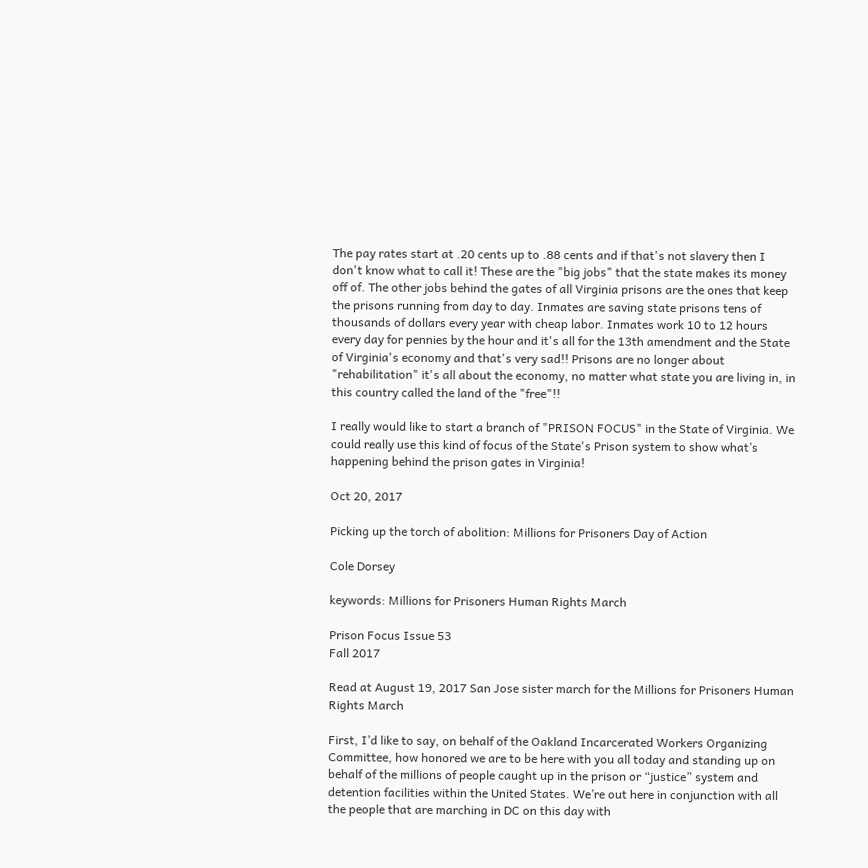The pay rates start at .20 cents up to .88 cents and if that's not slavery then I don't know what to call it! These are the "big jobs" that the state makes its money off of. The other jobs behind the gates of all Virginia prisons are the ones that keep the prisons running from day to day. Inmates are saving state prisons tens of thousands of dollars every year with cheap labor. Inmates work 10 to 12 hours every day for pennies by the hour and it's all for the 13th amendment and the State of Virginia's economy and that's very sad!! Prisons are no longer about "rehabilitation" it's all about the economy, no matter what state you are living in, in this country called the land of the "free"!!

I really would like to start a branch of "PRISON FOCUS" in the State of Virginia. We could really use this kind of focus of the State's Prison system to show what’s happening behind the prison gates in Virginia!

Oct 20, 2017

Picking up the torch of abolition: Millions for Prisoners Day of Action

Cole Dorsey

keywords: Millions for Prisoners Human Rights March

Prison Focus Issue 53
Fall 2017

Read at August 19, 2017 San Jose sister march for the Millions for Prisoners Human Rights March

First, I’d like to say, on behalf of the Oakland Incarcerated Workers Organizing Committee, how honored we are to be here with you all today and standing up on behalf of the millions of people caught up in the prison or “justice” system and detention facilities within the United States. We’re out here in conjunction with all the people that are marching in DC on this day with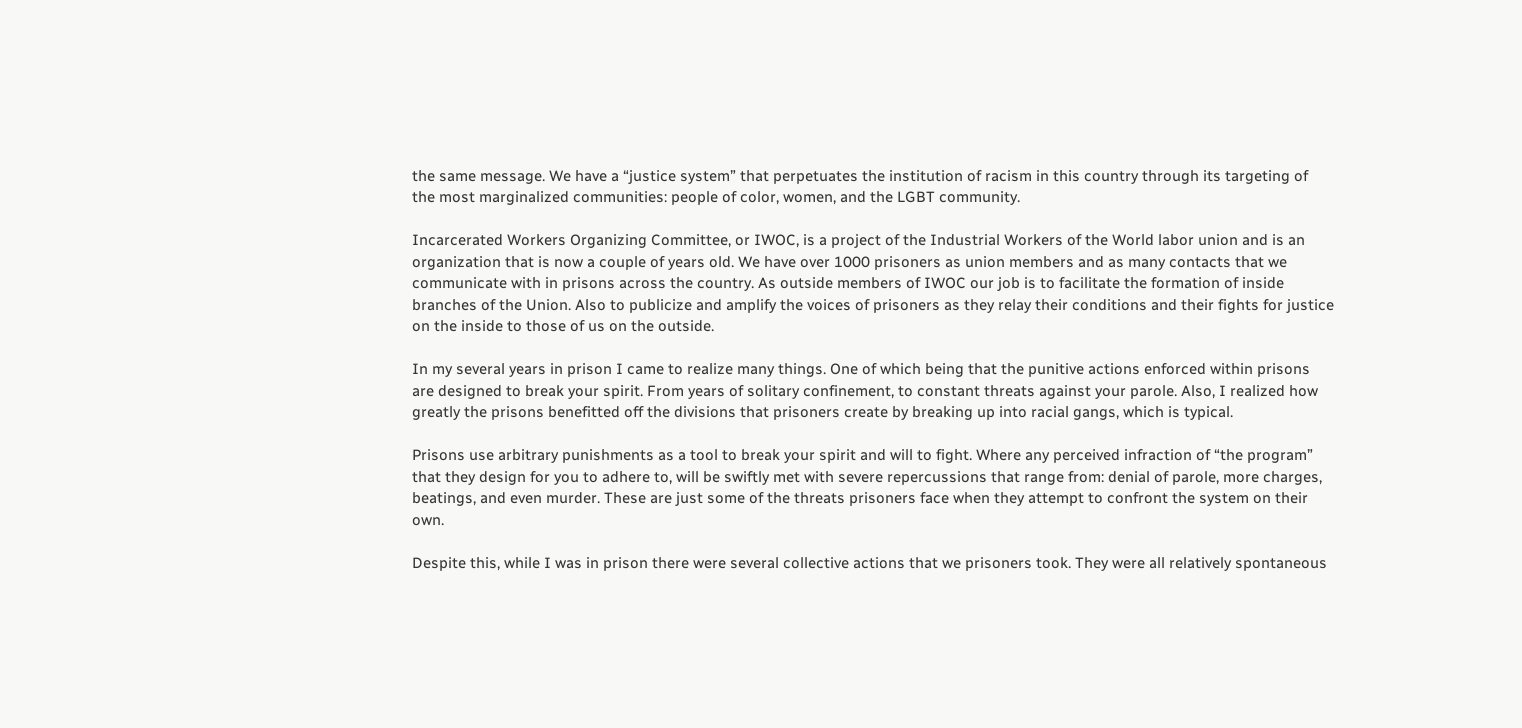the same message. We have a “justice system” that perpetuates the institution of racism in this country through its targeting of the most marginalized communities: people of color, women, and the LGBT community.

Incarcerated Workers Organizing Committee, or IWOC, is a project of the Industrial Workers of the World labor union and is an organization that is now a couple of years old. We have over 1000 prisoners as union members and as many contacts that we communicate with in prisons across the country. As outside members of IWOC our job is to facilitate the formation of inside branches of the Union. Also to publicize and amplify the voices of prisoners as they relay their conditions and their fights for justice on the inside to those of us on the outside.

In my several years in prison I came to realize many things. One of which being that the punitive actions enforced within prisons are designed to break your spirit. From years of solitary confinement, to constant threats against your parole. Also, I realized how greatly the prisons benefitted off the divisions that prisoners create by breaking up into racial gangs, which is typical.

Prisons use arbitrary punishments as a tool to break your spirit and will to fight. Where any perceived infraction of “the program” that they design for you to adhere to, will be swiftly met with severe repercussions that range from: denial of parole, more charges, beatings, and even murder. These are just some of the threats prisoners face when they attempt to confront the system on their own.

Despite this, while I was in prison there were several collective actions that we prisoners took. They were all relatively spontaneous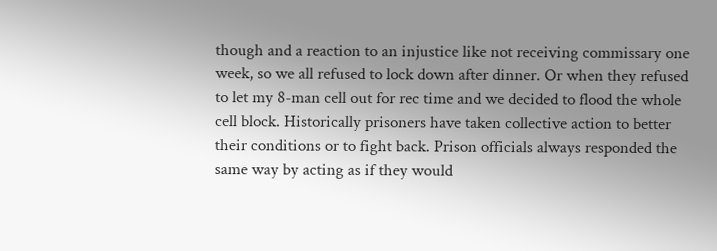though and a reaction to an injustice like not receiving commissary one week, so we all refused to lock down after dinner. Or when they refused to let my 8-man cell out for rec time and we decided to flood the whole cell block. Historically prisoners have taken collective action to better their conditions or to fight back. Prison officials always responded the same way by acting as if they would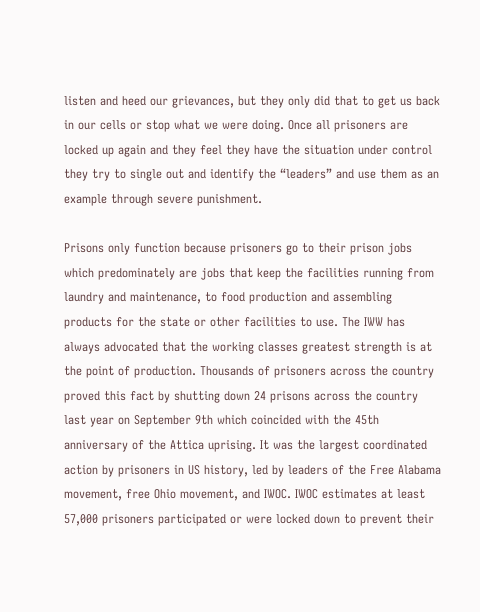listen and heed our grievances, but they only did that to get us back in our cells or stop what we were doing. Once all prisoners are locked up again and they feel they have the situation under control they try to single out and identify the “leaders” and use them as an example through severe punishment.

Prisons only function because prisoners go to their prison jobs which predominately are jobs that keep the facilities running from laundry and maintenance, to food production and assembling products for the state or other facilities to use. The IWW has always advocated that the working classes greatest strength is at the point of production. Thousands of prisoners across the country proved this fact by shutting down 24 prisons across the country last year on September 9th which coincided with the 45th anniversary of the Attica uprising. It was the largest coordinated action by prisoners in US history, led by leaders of the Free Alabama movement, free Ohio movement, and IWOC. IWOC estimates at least 57,000 prisoners participated or were locked down to prevent their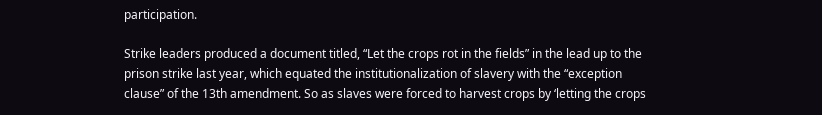participation.

Strike leaders produced a document titled, “Let the crops rot in the fields” in the lead up to the prison strike last year, which equated the institutionalization of slavery with the “exception clause” of the 13th amendment. So as slaves were forced to harvest crops by ‘letting the crops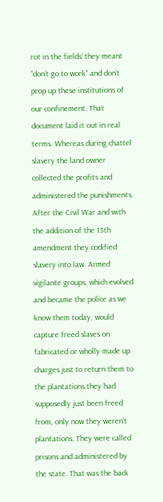rot in the fields’ they meant “don’t go to work” and don’t prop up these institutions of our confinement. That document laid it out in real terms. Whereas during chattel slavery the land owner collected the profits and administered the punishments.
After the Civil War and with the addition of the 13th amendment they codified slavery into law. Armed vigilante groups, which evolved and became the police as we know them today, would capture freed slaves on fabricated or wholly made up charges just to return them to the plantations they had supposedly just been freed from, only now they weren’t plantations. They were called prisons and administered by the state. That was the back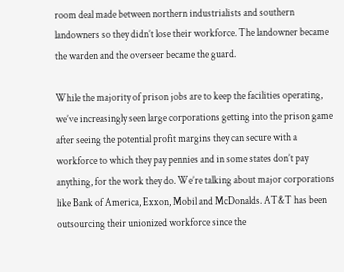room deal made between northern industrialists and southern landowners so they didn’t lose their workforce. The landowner became the warden and the overseer became the guard.

While the majority of prison jobs are to keep the facilities operating, we’ve increasingly seen large corporations getting into the prison game after seeing the potential profit margins they can secure with a workforce to which they pay pennies and in some states don’t pay anything, for the work they do. We’re talking about major corporations like Bank of America, Exxon, Mobil and McDonalds. AT&T has been outsourcing their unionized workforce since the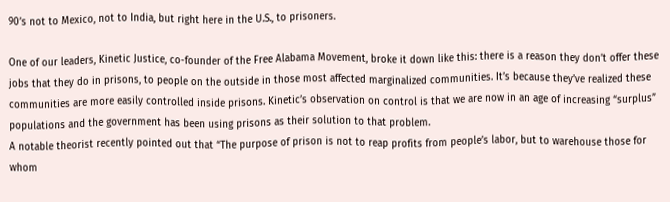90’s not to Mexico, not to India, but right here in the U.S., to prisoners.

One of our leaders, Kinetic Justice, co-founder of the Free Alabama Movement, broke it down like this: there is a reason they don’t offer these jobs that they do in prisons, to people on the outside in those most affected marginalized communities. It’s because they’ve realized these communities are more easily controlled inside prisons. Kinetic’s observation on control is that we are now in an age of increasing “surplus” populations and the government has been using prisons as their solution to that problem.
A notable theorist recently pointed out that “The purpose of prison is not to reap profits from people’s labor, but to warehouse those for whom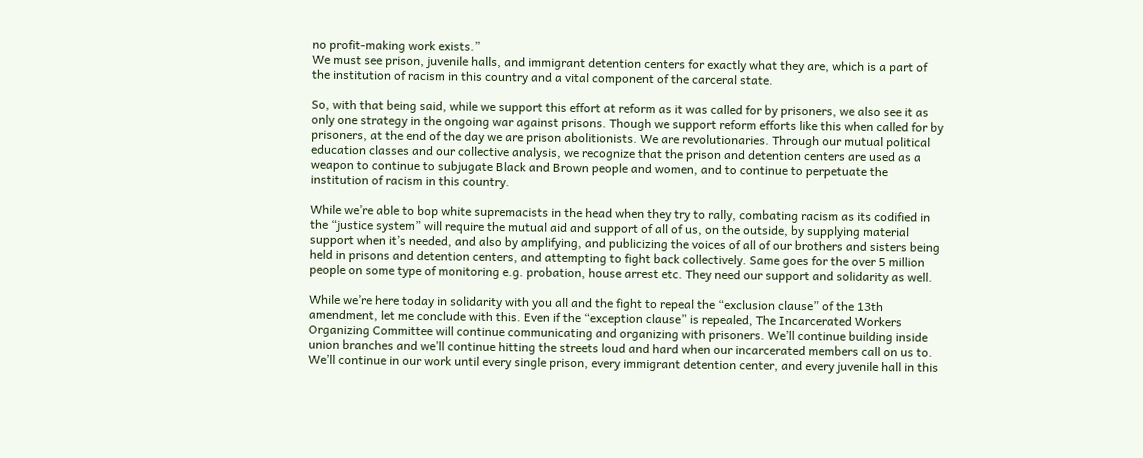no profit-making work exists.”
We must see prison, juvenile halls, and immigrant detention centers for exactly what they are, which is a part of the institution of racism in this country and a vital component of the carceral state.

So, with that being said, while we support this effort at reform as it was called for by prisoners, we also see it as only one strategy in the ongoing war against prisons. Though we support reform efforts like this when called for by prisoners, at the end of the day we are prison abolitionists. We are revolutionaries. Through our mutual political education classes and our collective analysis, we recognize that the prison and detention centers are used as a weapon to continue to subjugate Black and Brown people and women, and to continue to perpetuate the institution of racism in this country.

While we’re able to bop white supremacists in the head when they try to rally, combating racism as its codified in the “justice system” will require the mutual aid and support of all of us, on the outside, by supplying material support when it’s needed, and also by amplifying, and publicizing the voices of all of our brothers and sisters being held in prisons and detention centers, and attempting to fight back collectively. Same goes for the over 5 million people on some type of monitoring e.g. probation, house arrest etc. They need our support and solidarity as well.

While we’re here today in solidarity with you all and the fight to repeal the “exclusion clause” of the 13th amendment, let me conclude with this. Even if the “exception clause” is repealed, The Incarcerated Workers Organizing Committee will continue communicating and organizing with prisoners. We’ll continue building inside union branches and we’ll continue hitting the streets loud and hard when our incarcerated members call on us to. We’ll continue in our work until every single prison, every immigrant detention center, and every juvenile hall in this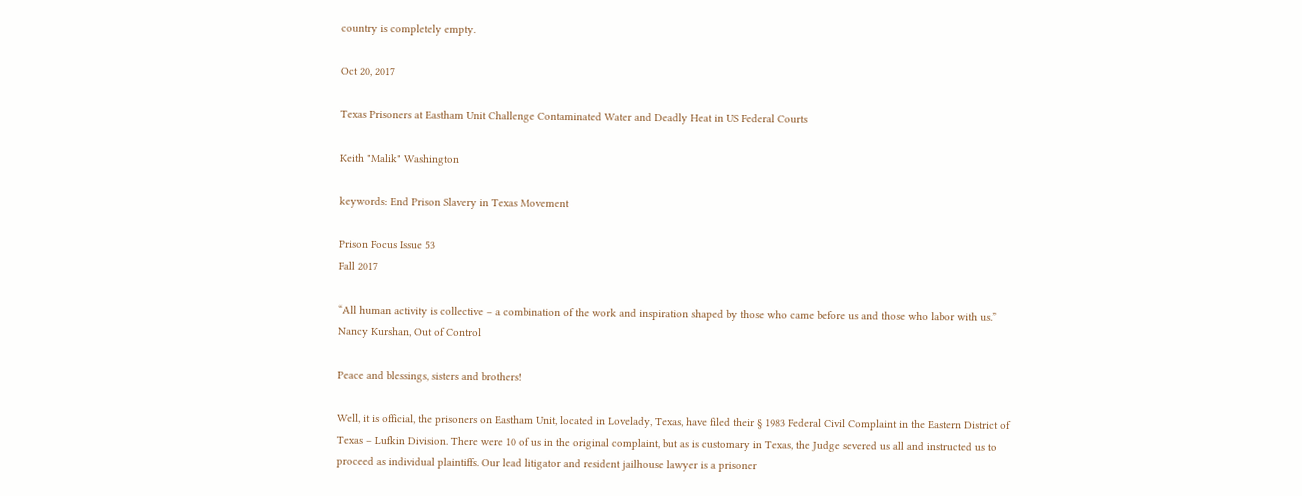country is completely empty.

Oct 20, 2017

Texas Prisoners at Eastham Unit Challenge Contaminated Water and Deadly Heat in US Federal Courts

Keith "Malik" Washington

keywords: End Prison Slavery in Texas Movement

Prison Focus Issue 53
Fall 2017

“All human activity is collective – a combination of the work and inspiration shaped by those who came before us and those who labor with us.”
Nancy Kurshan, Out of Control

Peace and blessings, sisters and brothers!

Well, it is official, the prisoners on Eastham Unit, located in Lovelady, Texas, have filed their § 1983 Federal Civil Complaint in the Eastern District of Texas – Lufkin Division. There were 10 of us in the original complaint, but as is customary in Texas, the Judge severed us all and instructed us to proceed as individual plaintiffs. Our lead litigator and resident jailhouse lawyer is a prisoner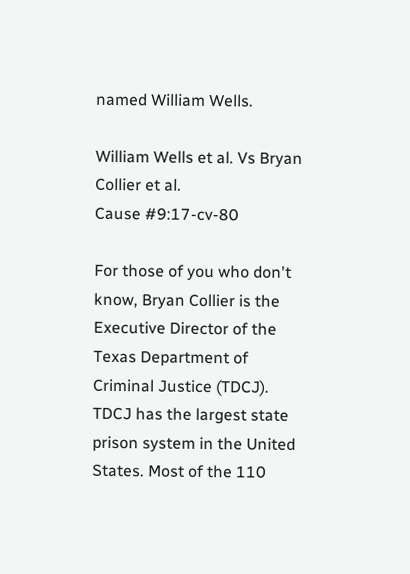named William Wells.

William Wells et al. Vs Bryan Collier et al.
Cause #9:17-cv-80

For those of you who don't know, Bryan Collier is the Executive Director of the Texas Department of Criminal Justice (TDCJ). TDCJ has the largest state prison system in the United States. Most of the 110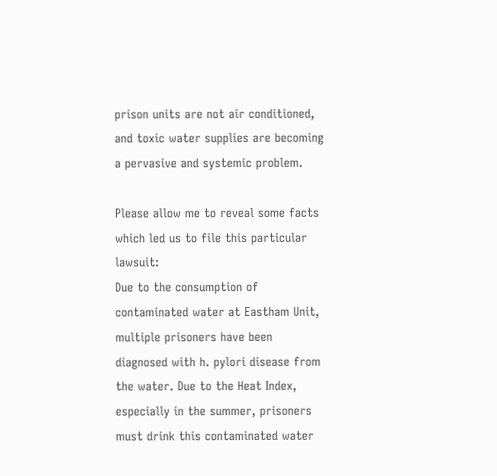prison units are not air conditioned, and toxic water supplies are becoming a pervasive and systemic problem.

Please allow me to reveal some facts which led us to file this particular lawsuit:
Due to the consumption of contaminated water at Eastham Unit, multiple prisoners have been diagnosed with h. pylori disease from the water. Due to the Heat Index, especially in the summer, prisoners must drink this contaminated water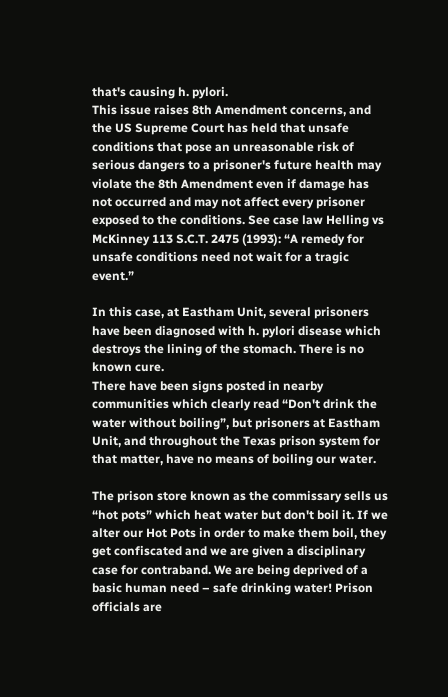that's causing h. pylori.
This issue raises 8th Amendment concerns, and the US Supreme Court has held that unsafe conditions that pose an unreasonable risk of serious dangers to a prisoner's future health may violate the 8th Amendment even if damage has not occurred and may not affect every prisoner exposed to the conditions. See case law Helling vs McKinney 113 S.C.T. 2475 (1993): “A remedy for unsafe conditions need not wait for a tragic event.”

In this case, at Eastham Unit, several prisoners have been diagnosed with h. pylori disease which destroys the lining of the stomach. There is no known cure.
There have been signs posted in nearby communities which clearly read “Don't drink the water without boiling”, but prisoners at Eastham Unit, and throughout the Texas prison system for that matter, have no means of boiling our water.

The prison store known as the commissary sells us “hot pots” which heat water but don't boil it. If we alter our Hot Pots in order to make them boil, they get confiscated and we are given a disciplinary case for contraband. We are being deprived of a basic human need – safe drinking water! Prison officials are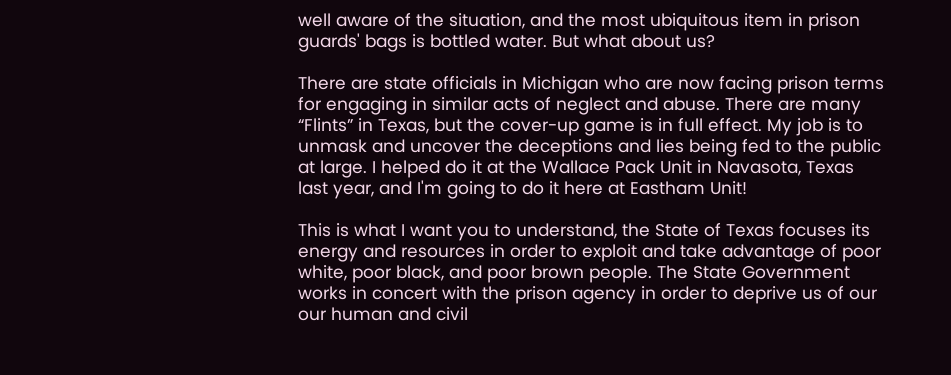well aware of the situation, and the most ubiquitous item in prison guards' bags is bottled water. But what about us?

There are state officials in Michigan who are now facing prison terms for engaging in similar acts of neglect and abuse. There are many “Flints” in Texas, but the cover-up game is in full effect. My job is to unmask and uncover the deceptions and lies being fed to the public at large. I helped do it at the Wallace Pack Unit in Navasota, Texas last year, and I'm going to do it here at Eastham Unit!

This is what I want you to understand, the State of Texas focuses its energy and resources in order to exploit and take advantage of poor white, poor black, and poor brown people. The State Government works in concert with the prison agency in order to deprive us of our our human and civil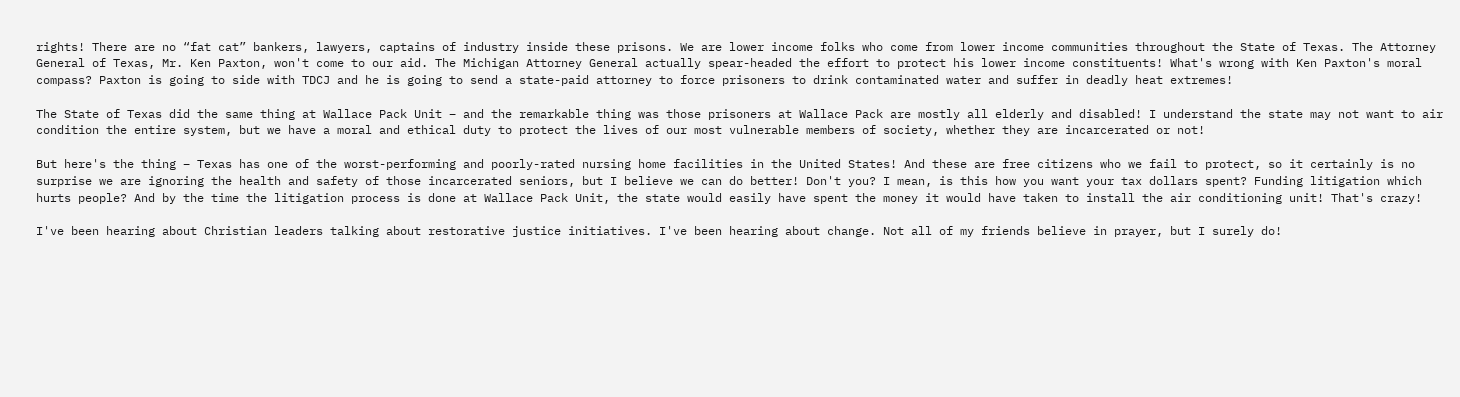rights! There are no “fat cat” bankers, lawyers, captains of industry inside these prisons. We are lower income folks who come from lower income communities throughout the State of Texas. The Attorney General of Texas, Mr. Ken Paxton, won't come to our aid. The Michigan Attorney General actually spear-headed the effort to protect his lower income constituents! What's wrong with Ken Paxton's moral compass? Paxton is going to side with TDCJ and he is going to send a state-paid attorney to force prisoners to drink contaminated water and suffer in deadly heat extremes!

The State of Texas did the same thing at Wallace Pack Unit – and the remarkable thing was those prisoners at Wallace Pack are mostly all elderly and disabled! I understand the state may not want to air condition the entire system, but we have a moral and ethical duty to protect the lives of our most vulnerable members of society, whether they are incarcerated or not!

But here's the thing – Texas has one of the worst-performing and poorly-rated nursing home facilities in the United States! And these are free citizens who we fail to protect, so it certainly is no surprise we are ignoring the health and safety of those incarcerated seniors, but I believe we can do better! Don't you? I mean, is this how you want your tax dollars spent? Funding litigation which hurts people? And by the time the litigation process is done at Wallace Pack Unit, the state would easily have spent the money it would have taken to install the air conditioning unit! That's crazy!

I've been hearing about Christian leaders talking about restorative justice initiatives. I've been hearing about change. Not all of my friends believe in prayer, but I surely do!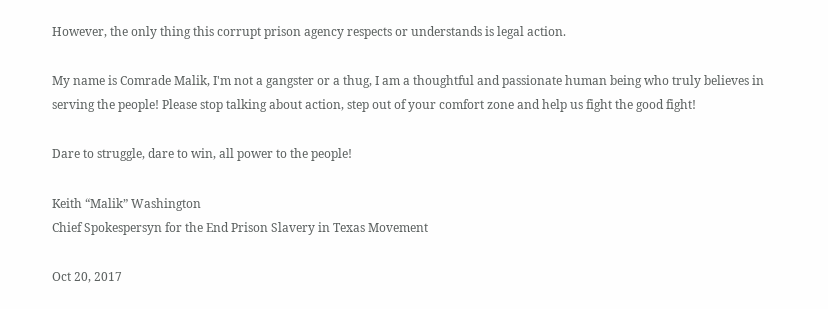However, the only thing this corrupt prison agency respects or understands is legal action.

My name is Comrade Malik, I'm not a gangster or a thug, I am a thoughtful and passionate human being who truly believes in serving the people! Please stop talking about action, step out of your comfort zone and help us fight the good fight!

Dare to struggle, dare to win, all power to the people!

Keith “Malik” Washington
Chief Spokespersyn for the End Prison Slavery in Texas Movement

Oct 20, 2017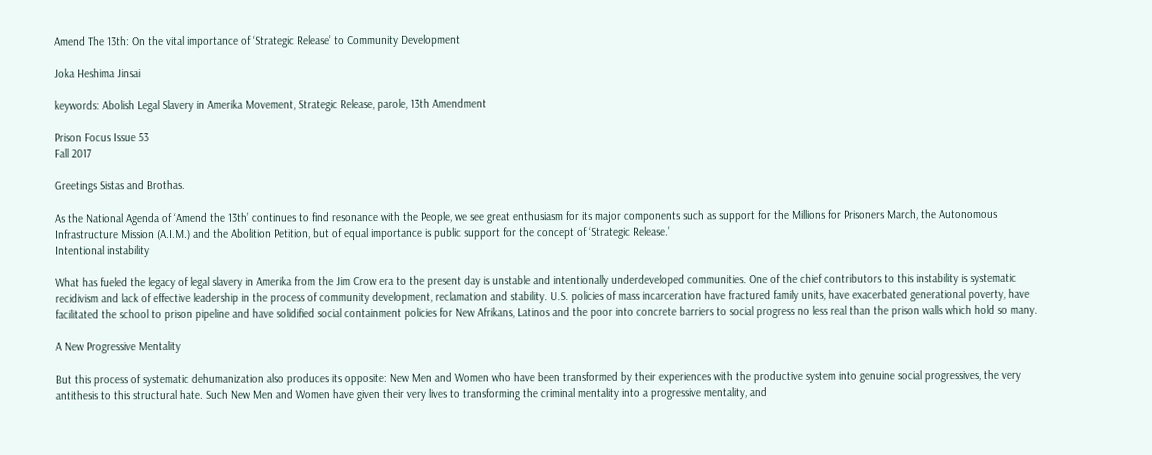Amend The 13th: On the vital importance of ‘Strategic Release’ to Community Development

Joka Heshima Jinsai

keywords: Abolish Legal Slavery in Amerika Movement, Strategic Release, parole, 13th Amendment

Prison Focus Issue 53
Fall 2017

Greetings Sistas and Brothas.

As the National Agenda of ‘Amend the 13th’ continues to find resonance with the People, we see great enthusiasm for its major components such as support for the Millions for Prisoners March, the Autonomous Infrastructure Mission (A.I.M.) and the Abolition Petition, but of equal importance is public support for the concept of ‘Strategic Release.’
Intentional instability

What has fueled the legacy of legal slavery in Amerika from the Jim Crow era to the present day is unstable and intentionally underdeveloped communities. One of the chief contributors to this instability is systematic recidivism and lack of effective leadership in the process of community development, reclamation and stability. U.S. policies of mass incarceration have fractured family units, have exacerbated generational poverty, have facilitated the school to prison pipeline and have solidified social containment policies for New Afrikans, Latinos and the poor into concrete barriers to social progress no less real than the prison walls which hold so many.

A New Progressive Mentality

But this process of systematic dehumanization also produces its opposite: New Men and Women who have been transformed by their experiences with the productive system into genuine social progressives, the very antithesis to this structural hate. Such New Men and Women have given their very lives to transforming the criminal mentality into a progressive mentality, and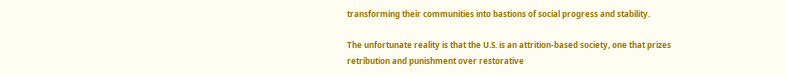transforming their communities into bastions of social progress and stability.

The unfortunate reality is that the U.S. is an attrition-based society, one that prizes retribution and punishment over restorative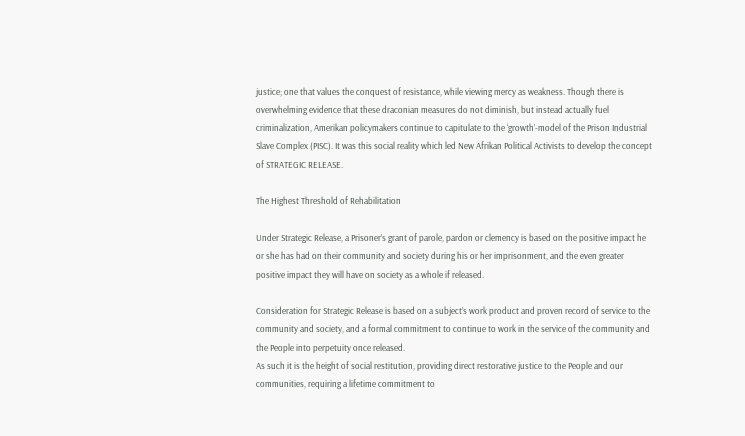justice; one that values the conquest of resistance, while viewing mercy as weakness. Though there is overwhelming evidence that these draconian measures do not diminish, but instead actually fuel criminalization, Amerikan policymakers continue to capitulate to the ‘growth’-model of the Prison Industrial Slave Complex (PISC). It was this social reality which led New Afrikan Political Activists to develop the concept of STRATEGIC RELEASE.

The Highest Threshold of Rehabilitation

Under Strategic Release, a Prisoner’s grant of parole, pardon or clemency is based on the positive impact he or she has had on their community and society during his or her imprisonment, and the even greater positive impact they will have on society as a whole if released.

Consideration for Strategic Release is based on a subject’s work product and proven record of service to the community and society, and a formal commitment to continue to work in the service of the community and the People into perpetuity once released.
As such it is the height of social restitution, providing direct restorative justice to the People and our communities, requiring a lifetime commitment to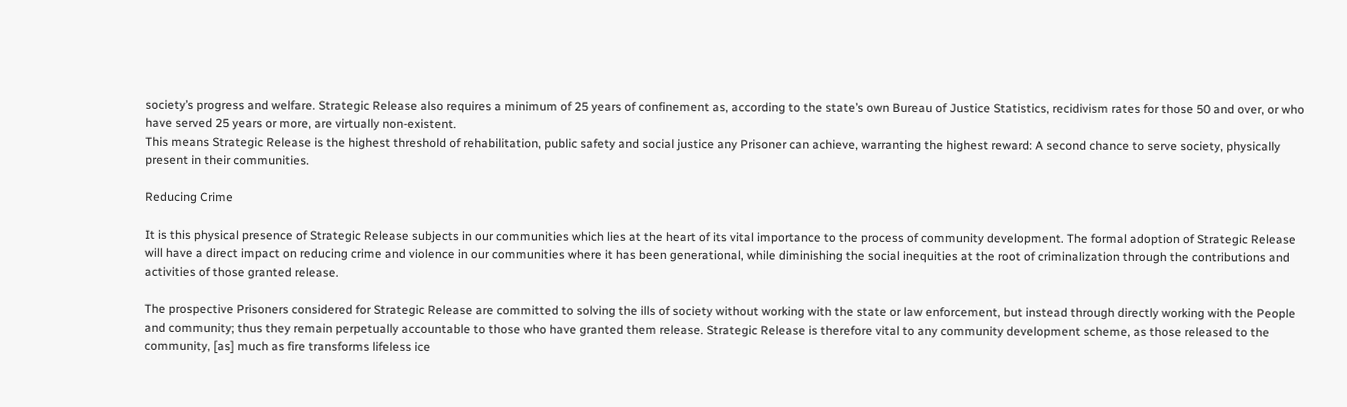society’s progress and welfare. Strategic Release also requires a minimum of 25 years of confinement as, according to the state’s own Bureau of Justice Statistics, recidivism rates for those 50 and over, or who have served 25 years or more, are virtually non-existent.
This means Strategic Release is the highest threshold of rehabilitation, public safety and social justice any Prisoner can achieve, warranting the highest reward: A second chance to serve society, physically present in their communities.

Reducing Crime

It is this physical presence of Strategic Release subjects in our communities which lies at the heart of its vital importance to the process of community development. The formal adoption of Strategic Release will have a direct impact on reducing crime and violence in our communities where it has been generational, while diminishing the social inequities at the root of criminalization through the contributions and activities of those granted release.

The prospective Prisoners considered for Strategic Release are committed to solving the ills of society without working with the state or law enforcement, but instead through directly working with the People and community; thus they remain perpetually accountable to those who have granted them release. Strategic Release is therefore vital to any community development scheme, as those released to the community, [as] much as fire transforms lifeless ice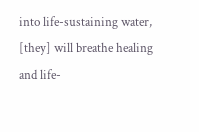into life-sustaining water, [they] will breathe healing and life-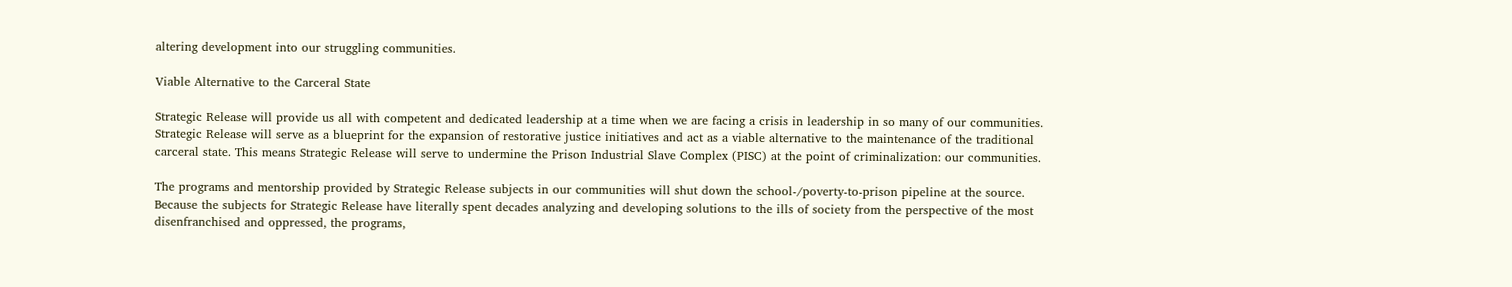altering development into our struggling communities.

Viable Alternative to the Carceral State

Strategic Release will provide us all with competent and dedicated leadership at a time when we are facing a crisis in leadership in so many of our communities. Strategic Release will serve as a blueprint for the expansion of restorative justice initiatives and act as a viable alternative to the maintenance of the traditional carceral state. This means Strategic Release will serve to undermine the Prison Industrial Slave Complex (PISC) at the point of criminalization: our communities.

The programs and mentorship provided by Strategic Release subjects in our communities will shut down the school-/poverty-to-prison pipeline at the source. Because the subjects for Strategic Release have literally spent decades analyzing and developing solutions to the ills of society from the perspective of the most disenfranchised and oppressed, the programs,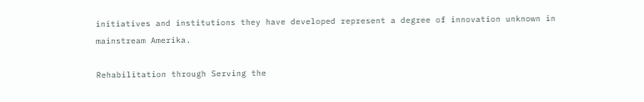initiatives and institutions they have developed represent a degree of innovation unknown in mainstream Amerika.

Rehabilitation through Serving the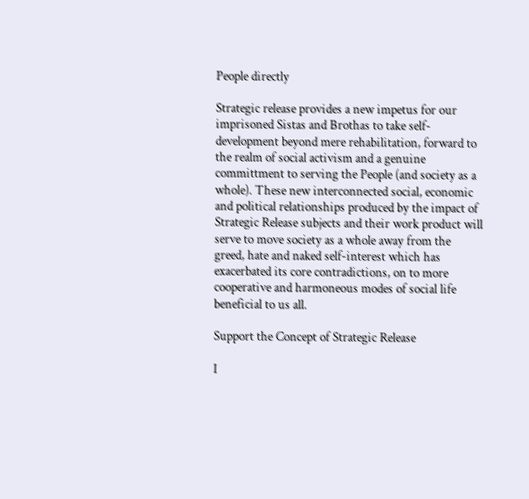People directly

Strategic release provides a new impetus for our imprisoned Sistas and Brothas to take self-development beyond mere rehabilitation, forward to the realm of social activism and a genuine committment to serving the People (and society as a whole). These new interconnected social, economic and political relationships produced by the impact of Strategic Release subjects and their work product will serve to move society as a whole away from the greed, hate and naked self-interest which has exacerbated its core contradictions, on to more cooperative and harmoneous modes of social life beneficial to us all.

Support the Concept of Strategic Release

I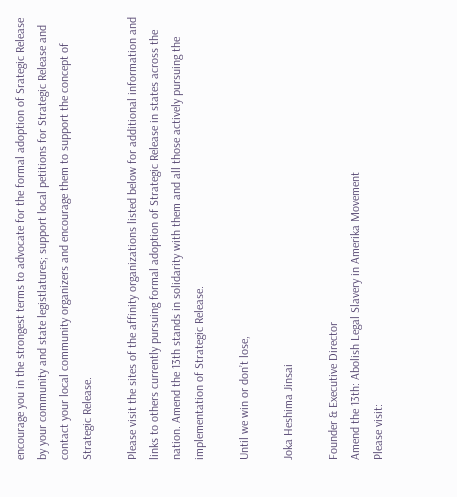encourage you in the strongest terms to advocate for the formal adoption of Srategic Release by your community and state legistlatures; support local petitions for Strategic Release and contact your local community organizers and encourage them to support the concept of Strategic Release.

Please visit the sites of the affinity organizations listed below for additional information and links to others currently pursuing formal adoption of Strategic Release in states across the nation. Amend the 13th stands in solidarity with them and all those actively pursuing the implementation of Strategic Release.

Until we win or don’t lose,

Joka Heshima Jinsai

Founder & Executive Director
Amend the 13th: Abolish Legal Slavery in Amerika Movement
Please visit: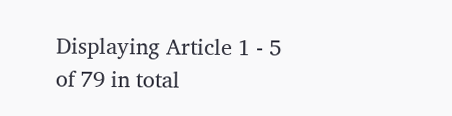Displaying Article 1 - 5 of 79 in total